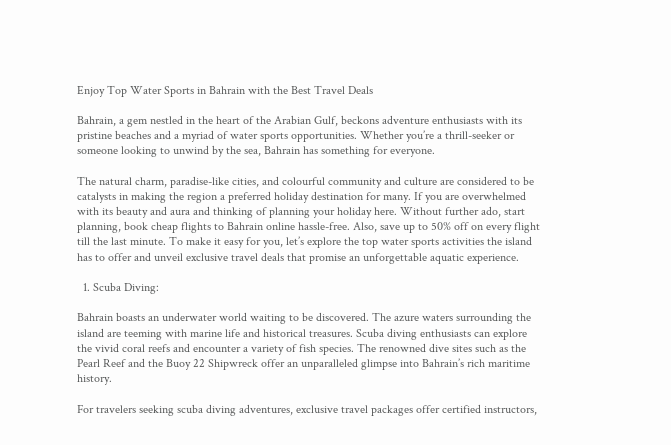Enjoy Top Water Sports in Bahrain with the Best Travel Deals

Bahrain, a gem nestled in the heart of the Arabian Gulf, beckons adventure enthusiasts with its pristine beaches and a myriad of water sports opportunities. Whether you’re a thrill-seeker or someone looking to unwind by the sea, Bahrain has something for everyone.

The natural charm, paradise-like cities, and colourful community and culture are considered to be catalysts in making the region a preferred holiday destination for many. If you are overwhelmed with its beauty and aura and thinking of planning your holiday here. Without further ado, start planning, book cheap flights to Bahrain online hassle-free. Also, save up to 50% off on every flight till the last minute. To make it easy for you, let’s explore the top water sports activities the island has to offer and unveil exclusive travel deals that promise an unforgettable aquatic experience.

  1. Scuba Diving:

Bahrain boasts an underwater world waiting to be discovered. The azure waters surrounding the island are teeming with marine life and historical treasures. Scuba diving enthusiasts can explore the vivid coral reefs and encounter a variety of fish species. The renowned dive sites such as the Pearl Reef and the Buoy 22 Shipwreck offer an unparalleled glimpse into Bahrain’s rich maritime history.

For travelers seeking scuba diving adventures, exclusive travel packages offer certified instructors,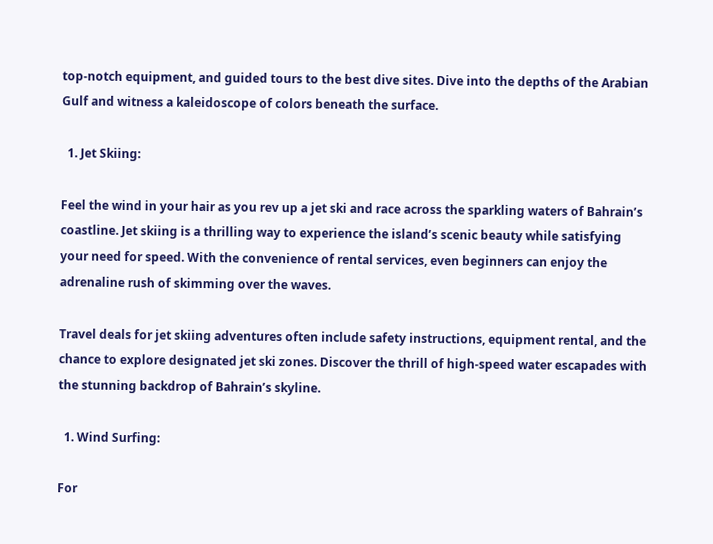top-notch equipment, and guided tours to the best dive sites. Dive into the depths of the Arabian Gulf and witness a kaleidoscope of colors beneath the surface.

  1. Jet Skiing:

Feel the wind in your hair as you rev up a jet ski and race across the sparkling waters of Bahrain’s coastline. Jet skiing is a thrilling way to experience the island’s scenic beauty while satisfying your need for speed. With the convenience of rental services, even beginners can enjoy the adrenaline rush of skimming over the waves.

Travel deals for jet skiing adventures often include safety instructions, equipment rental, and the chance to explore designated jet ski zones. Discover the thrill of high-speed water escapades with the stunning backdrop of Bahrain’s skyline.

  1. Wind Surfing:

For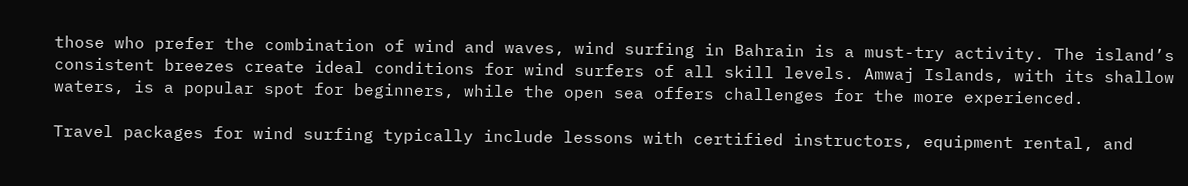those who prefer the combination of wind and waves, wind surfing in Bahrain is a must-try activity. The island’s consistent breezes create ideal conditions for wind surfers of all skill levels. Amwaj Islands, with its shallow waters, is a popular spot for beginners, while the open sea offers challenges for the more experienced.

Travel packages for wind surfing typically include lessons with certified instructors, equipment rental, and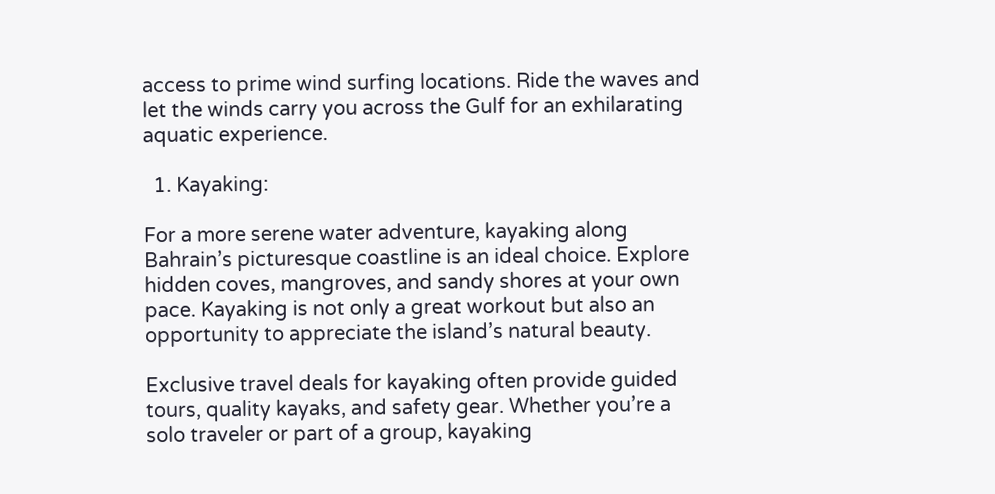access to prime wind surfing locations. Ride the waves and let the winds carry you across the Gulf for an exhilarating aquatic experience.

  1. Kayaking:

For a more serene water adventure, kayaking along Bahrain’s picturesque coastline is an ideal choice. Explore hidden coves, mangroves, and sandy shores at your own pace. Kayaking is not only a great workout but also an opportunity to appreciate the island’s natural beauty.

Exclusive travel deals for kayaking often provide guided tours, quality kayaks, and safety gear. Whether you’re a solo traveler or part of a group, kayaking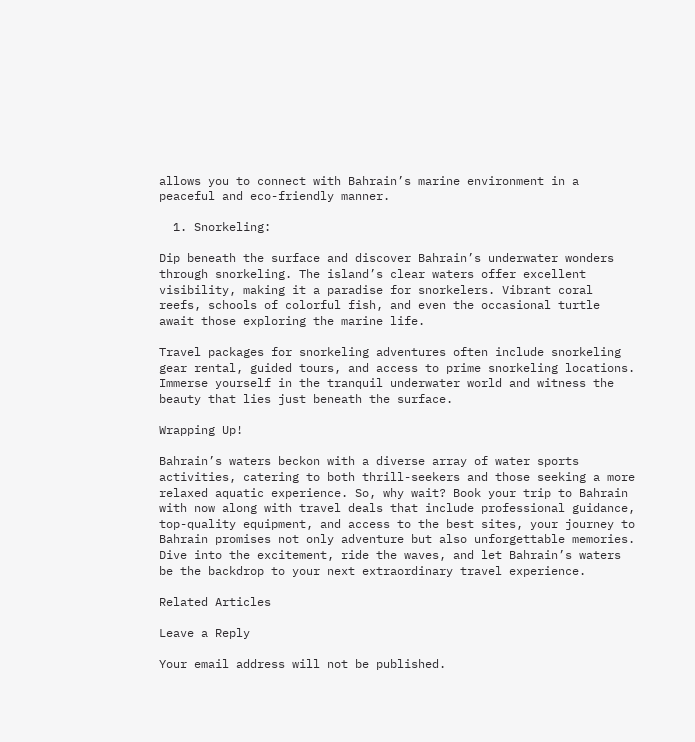allows you to connect with Bahrain’s marine environment in a peaceful and eco-friendly manner.

  1. Snorkeling:

Dip beneath the surface and discover Bahrain’s underwater wonders through snorkeling. The island’s clear waters offer excellent visibility, making it a paradise for snorkelers. Vibrant coral reefs, schools of colorful fish, and even the occasional turtle await those exploring the marine life.

Travel packages for snorkeling adventures often include snorkeling gear rental, guided tours, and access to prime snorkeling locations. Immerse yourself in the tranquil underwater world and witness the beauty that lies just beneath the surface.

Wrapping Up!

Bahrain’s waters beckon with a diverse array of water sports activities, catering to both thrill-seekers and those seeking a more relaxed aquatic experience. So, why wait? Book your trip to Bahrain with now along with travel deals that include professional guidance, top-quality equipment, and access to the best sites, your journey to Bahrain promises not only adventure but also unforgettable memories. Dive into the excitement, ride the waves, and let Bahrain’s waters be the backdrop to your next extraordinary travel experience.

Related Articles

Leave a Reply

Your email address will not be published.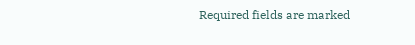Required fields are marked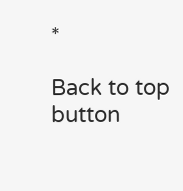*

Back to top button